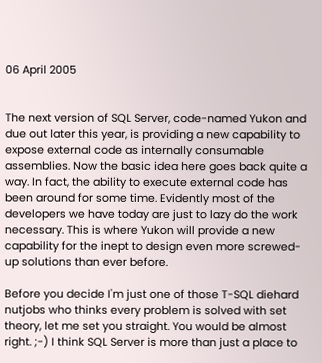06 April 2005


The next version of SQL Server, code-named Yukon and due out later this year, is providing a new capability to expose external code as internally consumable assemblies. Now the basic idea here goes back quite a way. In fact, the ability to execute external code has been around for some time. Evidently most of the developers we have today are just to lazy do the work necessary. This is where Yukon will provide a new capability for the inept to design even more screwed-up solutions than ever before.

Before you decide I'm just one of those T-SQL diehard nutjobs who thinks every problem is solved with set theory, let me set you straight. You would be almost right. ;-) I think SQL Server is more than just a place to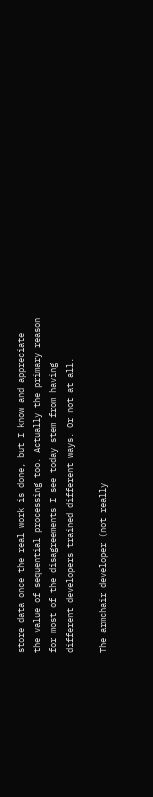store data once the real work is done, but I know and appreciate the value of sequential processing too. Actually the primary reason for most of the disagreements I see today stem from having different developers trained different ways. Or not at all.

The armchair developer (not really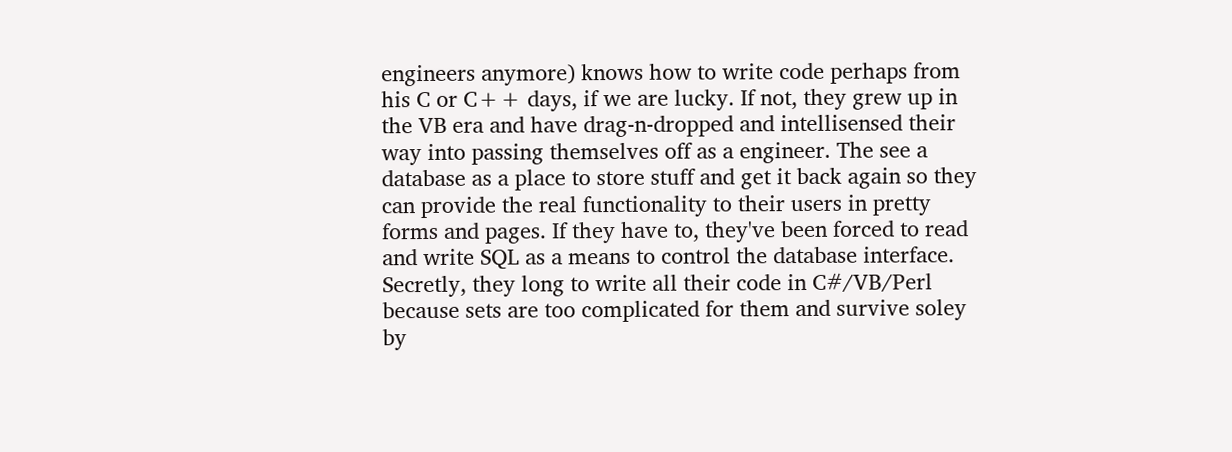engineers anymore) knows how to write code perhaps from his C or C++ days, if we are lucky. If not, they grew up in the VB era and have drag-n-dropped and intellisensed their way into passing themselves off as a engineer. The see a database as a place to store stuff and get it back again so they can provide the real functionality to their users in pretty forms and pages. If they have to, they've been forced to read and write SQL as a means to control the database interface. Secretly, they long to write all their code in C#/VB/Perl because sets are too complicated for them and survive soley by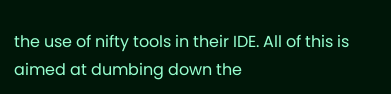the use of nifty tools in their IDE. All of this is aimed at dumbing down the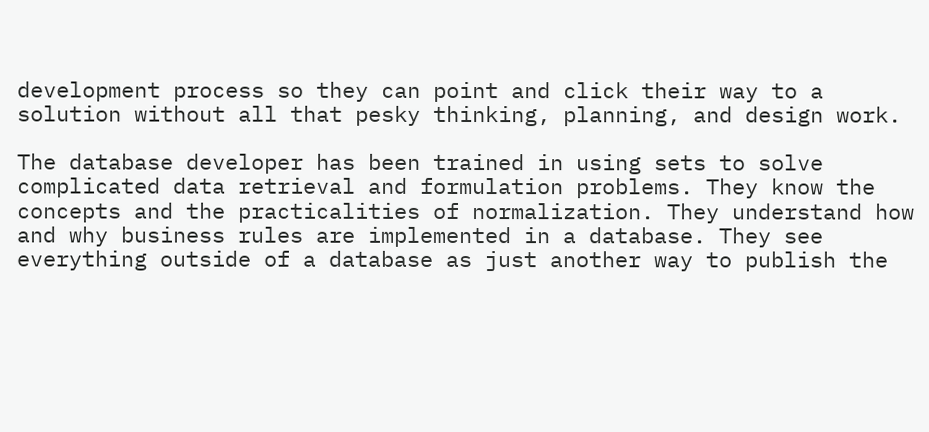development process so they can point and click their way to a solution without all that pesky thinking, planning, and design work.

The database developer has been trained in using sets to solve complicated data retrieval and formulation problems. They know the concepts and the practicalities of normalization. They understand how and why business rules are implemented in a database. They see everything outside of a database as just another way to publish the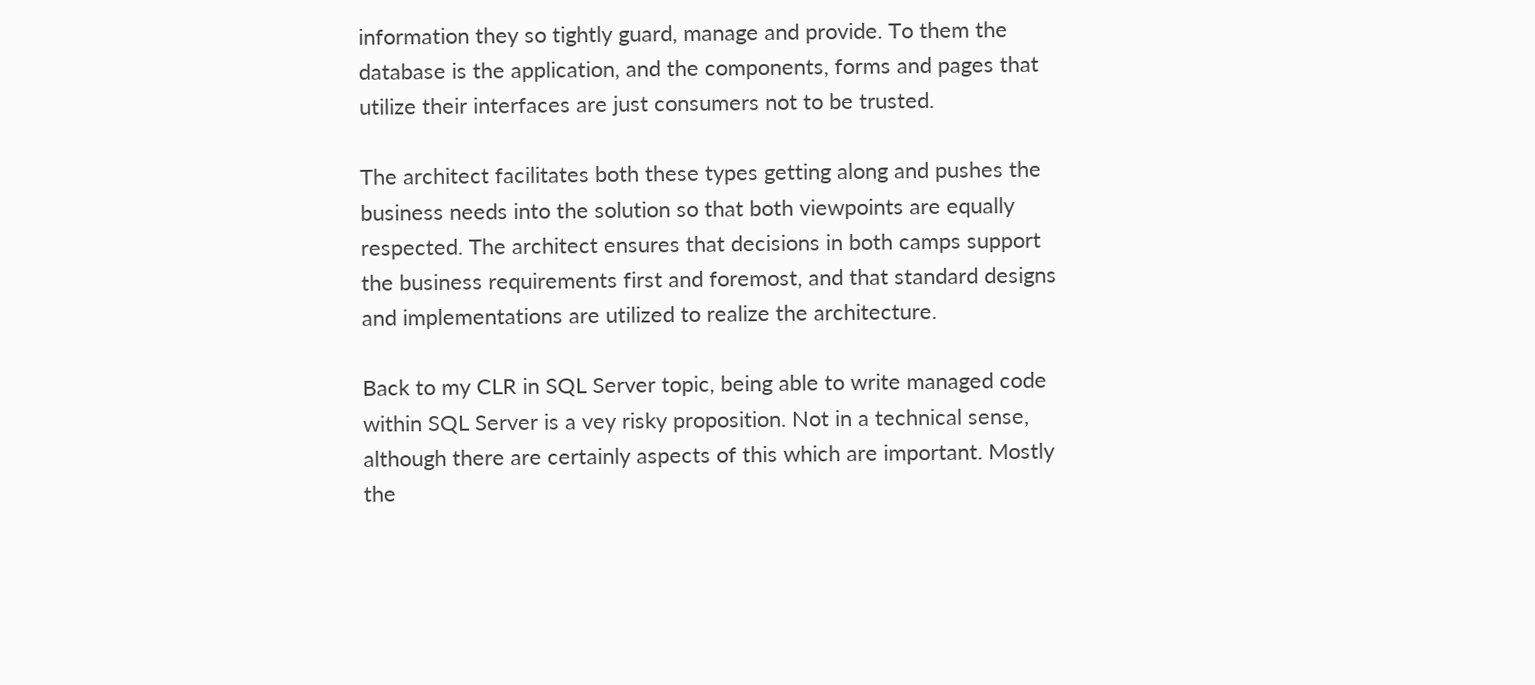information they so tightly guard, manage and provide. To them the database is the application, and the components, forms and pages that utilize their interfaces are just consumers not to be trusted.

The architect facilitates both these types getting along and pushes the business needs into the solution so that both viewpoints are equally respected. The architect ensures that decisions in both camps support the business requirements first and foremost, and that standard designs and implementations are utilized to realize the architecture.

Back to my CLR in SQL Server topic, being able to write managed code within SQL Server is a vey risky proposition. Not in a technical sense, although there are certainly aspects of this which are important. Mostly the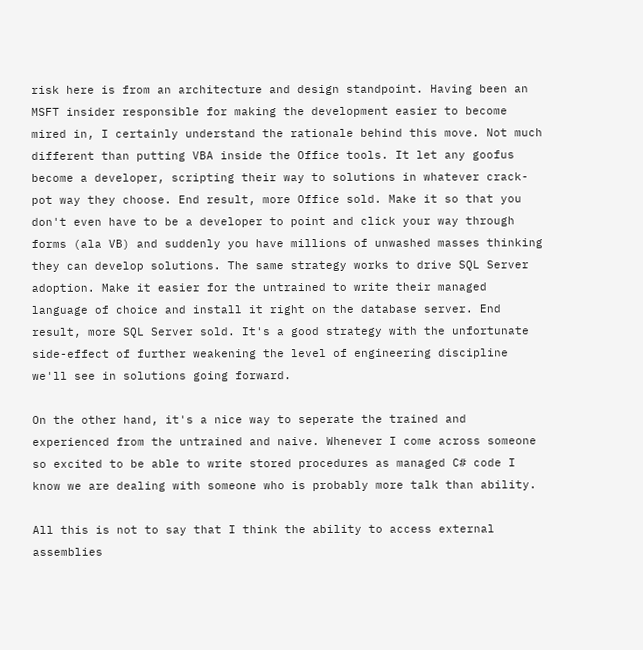risk here is from an architecture and design standpoint. Having been an MSFT insider responsible for making the development easier to become mired in, I certainly understand the rationale behind this move. Not much different than putting VBA inside the Office tools. It let any goofus become a developer, scripting their way to solutions in whatever crack-pot way they choose. End result, more Office sold. Make it so that you don't even have to be a developer to point and click your way through forms (ala VB) and suddenly you have millions of unwashed masses thinking they can develop solutions. The same strategy works to drive SQL Server adoption. Make it easier for the untrained to write their managed language of choice and install it right on the database server. End result, more SQL Server sold. It's a good strategy with the unfortunate side-effect of further weakening the level of engineering discipline we'll see in solutions going forward.

On the other hand, it's a nice way to seperate the trained and experienced from the untrained and naive. Whenever I come across someone so excited to be able to write stored procedures as managed C# code I know we are dealing with someone who is probably more talk than ability.

All this is not to say that I think the ability to access external assemblies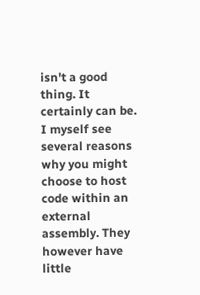isn't a good thing. It certainly can be. I myself see several reasons why you might choose to host code within an external assembly. They however have little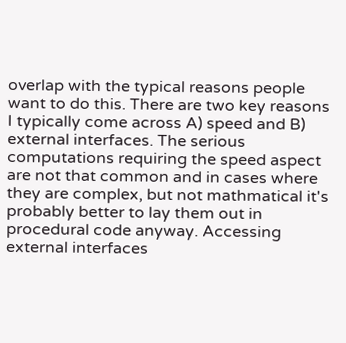overlap with the typical reasons people want to do this. There are two key reasons I typically come across A) speed and B) external interfaces. The serious computations requiring the speed aspect are not that common and in cases where they are complex, but not mathmatical it's probably better to lay them out in procedural code anyway. Accessing external interfaces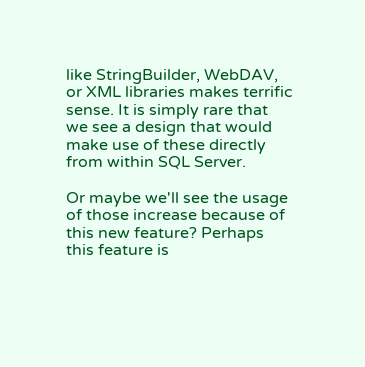like StringBuilder, WebDAV, or XML libraries makes terrific sense. It is simply rare that we see a design that would make use of these directly from within SQL Server.

Or maybe we'll see the usage of those increase because of this new feature? Perhaps this feature is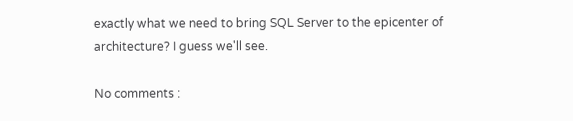exactly what we need to bring SQL Server to the epicenter of architecture? I guess we'll see.

No comments :